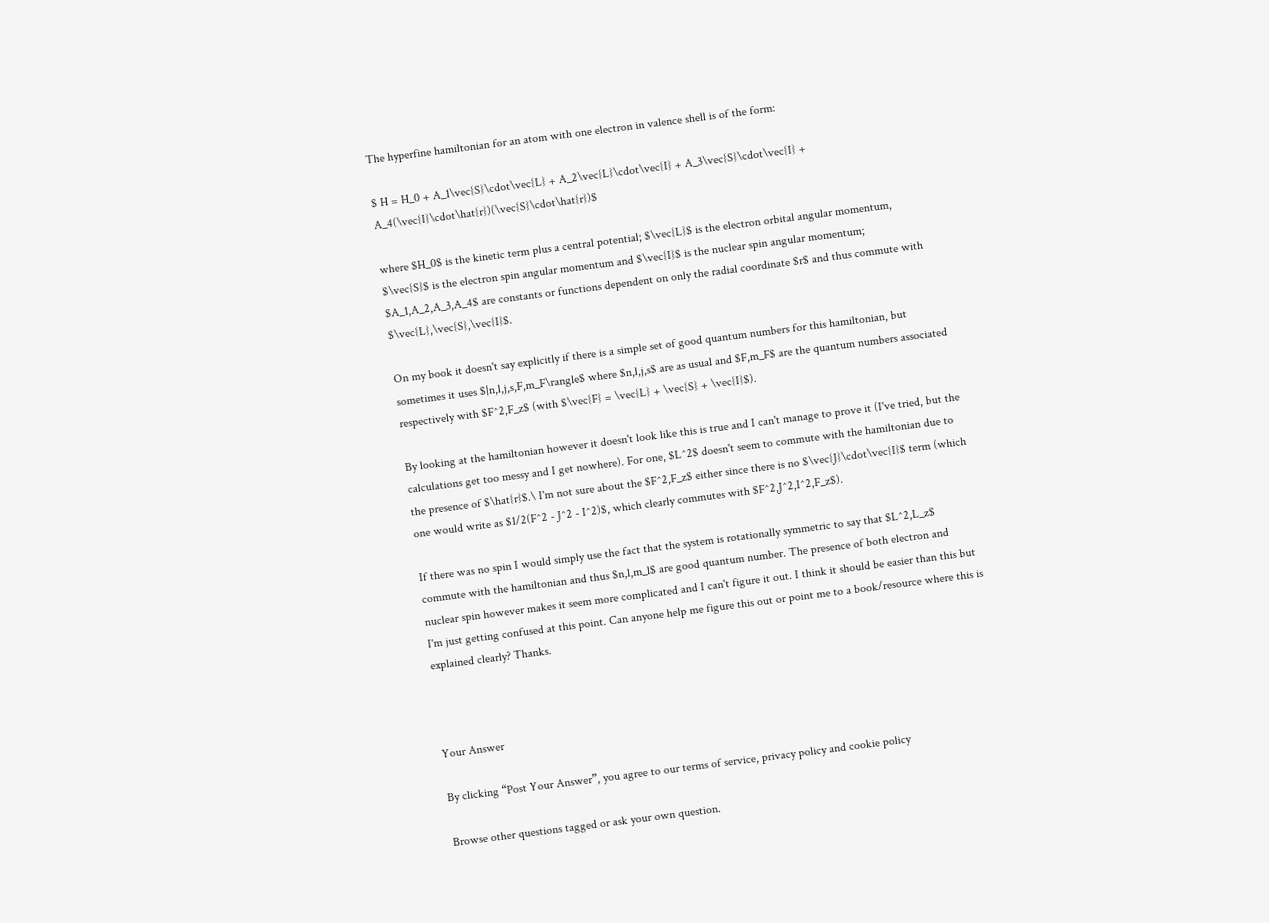The hyperfine hamiltonian for an atom with one electron in valence shell is of the form:

$ H = H_0 + A_1\vec{S}\cdot\vec{L} + A_2\vec{L}\cdot\vec{I} + A_3\vec{S}\cdot\vec{I} + A_4(\vec{I}\cdot\hat{r})(\vec{S}\cdot\hat{r})$

where $H_0$ is the kinetic term plus a central potential; $\vec{L}$ is the electron orbital angular momentum, $\vec{S}$ is the electron spin angular momentum and $\vec{I}$ is the nuclear spin angular momentum; $A_1,A_2,A_3,A_4$ are constants or functions dependent on only the radial coordinate $r$ and thus commute with $\vec{L},\vec{S},\vec{I}$.

On my book it doesn't say explicitly if there is a simple set of good quantum numbers for this hamiltonian, but sometimes it uses $|n,l,j,s,F,m_F\rangle$ where $n,l,j,s$ are as usual and $F,m_F$ are the quantum numbers associated respectively with $F^2,F_z$ (with $\vec{F} = \vec{L} + \vec{S} + \vec{I}$).

By looking at the hamiltonian however it doesn't look like this is true and I can't manage to prove it (I've tried, but the calculations get too messy and I get nowhere). For one, $L^2$ doesn't seem to commute with the hamiltonian due to the presence of $\hat{r}$.\ I'm not sure about the $F^2,F_z$ either since there is no $\vec{J}\cdot\vec{I}$ term (which one would write as $1/2(F^2 - J^2 - I^2)$, which clearly commutes with $F^2,J^2,I^2,F_z$).

If there was no spin I would simply use the fact that the system is rotationally symmetric to say that $L^2,L_z$ commute with the hamiltonian and thus $n,l,m_l$ are good quantum number. The presence of both electron and nuclear spin however makes it seem more complicated and I can't figure it out. I think it should be easier than this but I'm just getting confused at this point. Can anyone help me figure this out or point me to a book/resource where this is explained clearly? Thanks.



Your Answer

By clicking “Post Your Answer”, you agree to our terms of service, privacy policy and cookie policy

Browse other questions tagged or ask your own question.